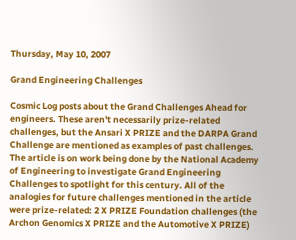Thursday, May 10, 2007

Grand Engineering Challenges

Cosmic Log posts about the Grand Challenges Ahead for engineers. These aren't necessarily prize-related challenges, but the Ansari X PRIZE and the DARPA Grand Challenge are mentioned as examples of past challenges. The article is on work being done by the National Academy of Engineering to investigate Grand Engineering Challenges to spotlight for this century. All of the analogies for future challenges mentioned in the article were prize-related: 2 X PRIZE Foundation challenges (the Archon Genomics X PRIZE and the Automotive X PRIZE)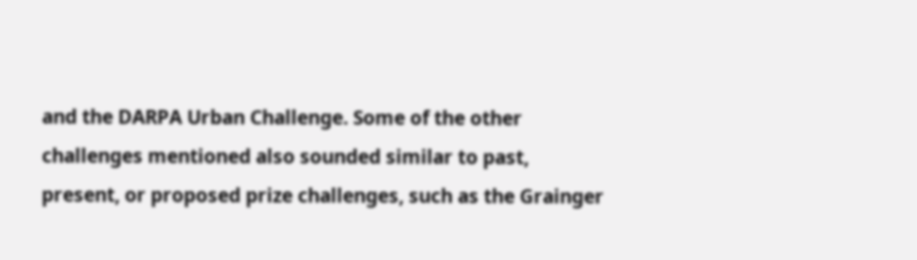and the DARPA Urban Challenge. Some of the other challenges mentioned also sounded similar to past, present, or proposed prize challenges, such as the Grainger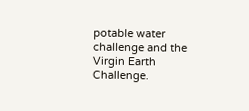potable water challenge and the Virgin Earth Challenge.